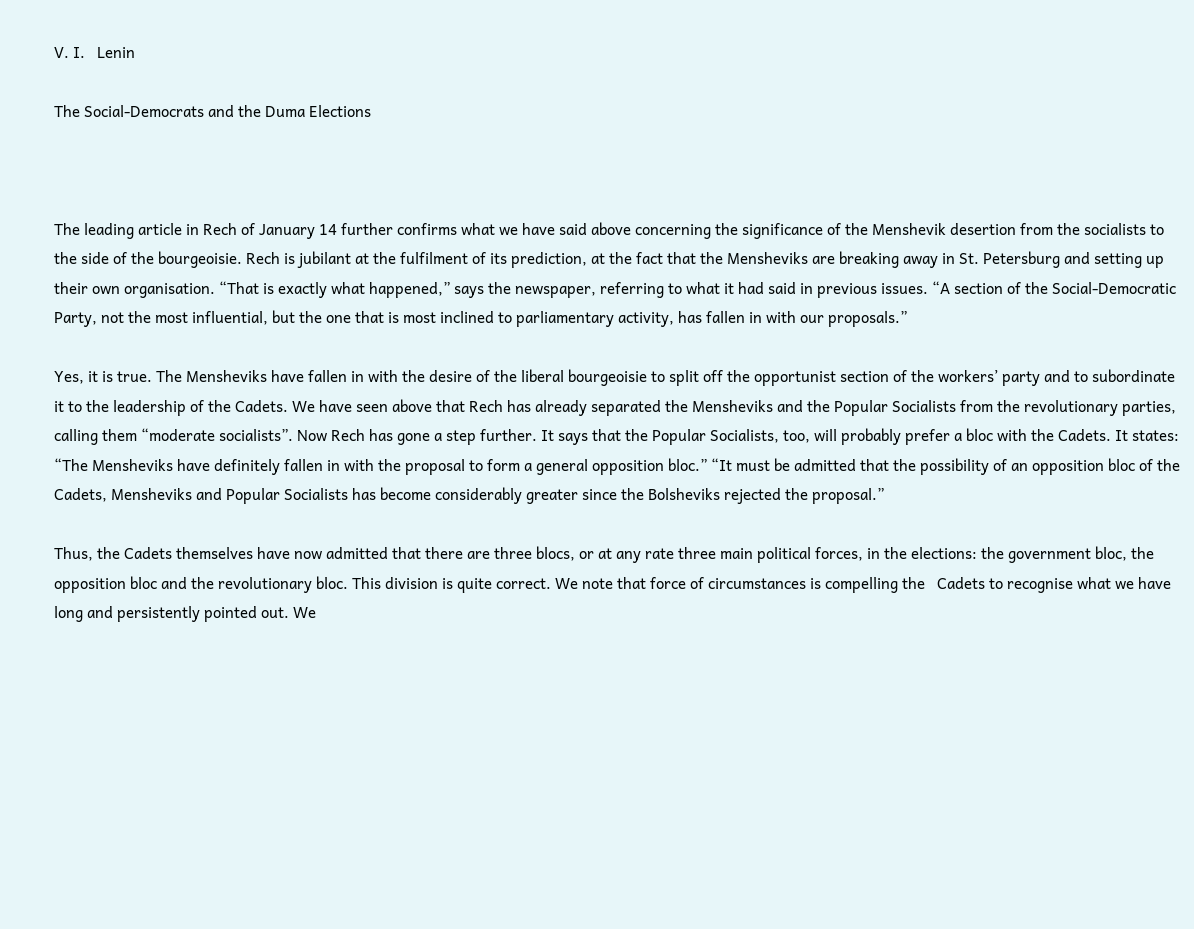V. I.   Lenin

The Social-Democrats and the Duma Elections



The leading article in Rech of January 14 further confirms what we have said above concerning the significance of the Menshevik desertion from the socialists to the side of the bourgeoisie. Rech is jubilant at the fulfilment of its prediction, at the fact that the Mensheviks are breaking away in St. Petersburg and setting up their own organisation. “That is exactly what happened,” says the newspaper, referring to what it had said in previous issues. “A section of the Social-Democratic Party, not the most influential, but the one that is most inclined to parliamentary activity, has fallen in with our proposals.”

Yes, it is true. The Mensheviks have fallen in with the desire of the liberal bourgeoisie to split off the opportunist section of the workers’ party and to subordinate it to the leadership of the Cadets. We have seen above that Rech has already separated the Mensheviks and the Popular Socialists from the revolutionary parties, calling them “moderate socialists”. Now Rech has gone a step further. It says that the Popular Socialists, too, will probably prefer a bloc with the Cadets. It states: “The Mensheviks have definitely fallen in with the proposal to form a general opposition bloc.” “It must be admitted that the possibility of an opposition bloc of the Cadets, Mensheviks and Popular Socialists has become considerably greater since the Bolsheviks rejected the proposal.”

Thus, the Cadets themselves have now admitted that there are three blocs, or at any rate three main political forces, in the elections: the government bloc, the opposition bloc and the revolutionary bloc. This division is quite correct. We note that force of circumstances is compelling the   Cadets to recognise what we have long and persistently pointed out. We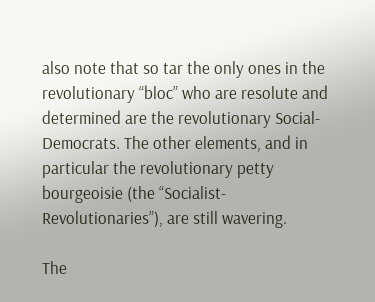also note that so tar the only ones in the revolutionary “bloc” who are resolute and determined are the revolutionary Social-Democrats. The other elements, and in particular the revolutionary petty bourgeoisie (the “Socialist-Revolutionaries”), are still wavering.

The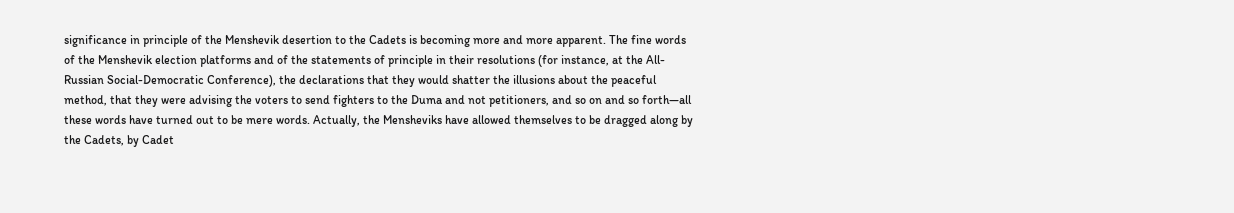significance in principle of the Menshevik desertion to the Cadets is becoming more and more apparent. The fine words of the Menshevik election platforms and of the statements of principle in their resolutions (for instance, at the All-Russian Social-Democratic Conference), the declarations that they would shatter the illusions about the peaceful method, that they were advising the voters to send fighters to the Duma and not petitioners, and so on and so forth—all these words have turned out to be mere words. Actually, the Mensheviks have allowed themselves to be dragged along by the Cadets, by Cadet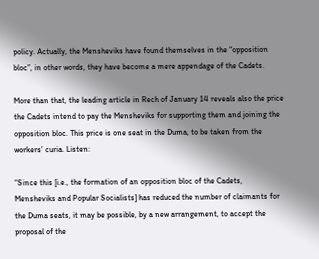policy. Actually, the Mensheviks have found themselves in the “opposition bloc”, in other words, they have become a mere appendage of the Cadets.

More than that, the leading article in Rech of January 14 reveals also the price the Cadets intend to pay the Mensheviks for supporting them and joining the opposition bloc. This price is one seat in the Duma, to be taken from the workers’ curia. Listen:

“Since this [i.e., the formation of an opposition bloc of the Cadets, Mensheviks and Popular Socialists] has reduced the number of claimants for the Duma seats, it may be possible, by a new arrangement, to accept the proposal of the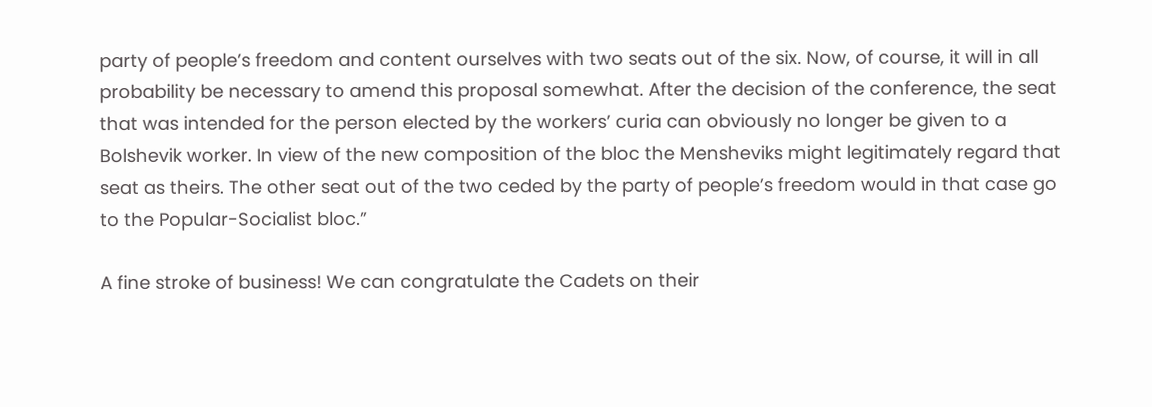party of people’s freedom and content ourselves with two seats out of the six. Now, of course, it will in all probability be necessary to amend this proposal somewhat. After the decision of the conference, the seat that was intended for the person elected by the workers’ curia can obviously no longer be given to a Bolshevik worker. In view of the new composition of the bloc the Mensheviks might legitimately regard that seat as theirs. The other seat out of the two ceded by the party of people’s freedom would in that case go to the Popular-Socialist bloc.”

A fine stroke of business! We can congratulate the Cadets on their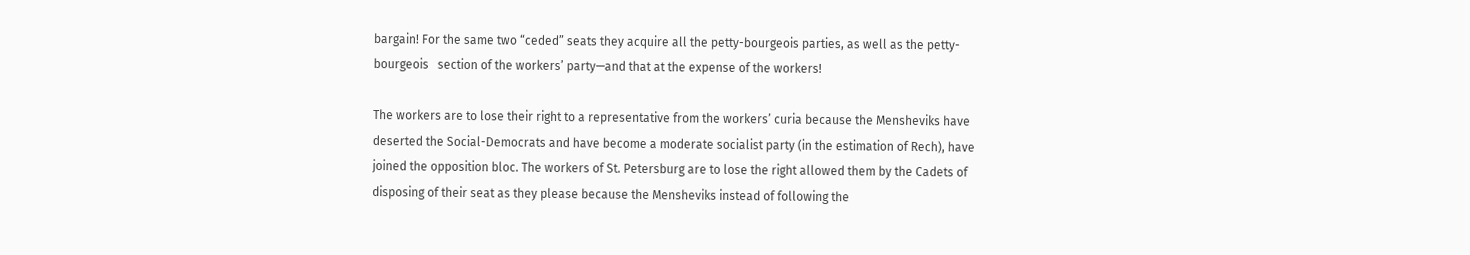bargain! For the same two “ceded” seats they acquire all the petty-bourgeois parties, as well as the petty-bourgeois   section of the workers’ party—and that at the expense of the workers!

The workers are to lose their right to a representative from the workers’ curia because the Mensheviks have deserted the Social-Democrats and have become a moderate socialist party (in the estimation of Rech), have joined the opposition bloc. The workers of St. Petersburg are to lose the right allowed them by the Cadets of disposing of their seat as they please because the Mensheviks instead of following the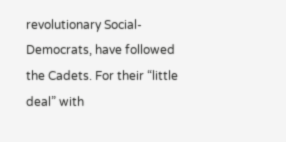revolutionary Social-Democrats, have followed the Cadets. For their “little deal” with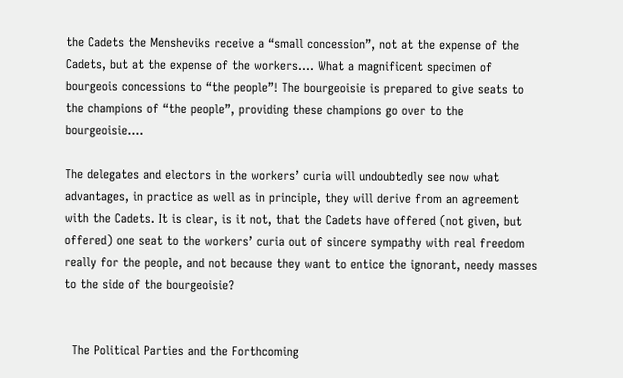the Cadets the Mensheviks receive a “small concession”, not at the expense of the Cadets, but at the expense of the workers.... What a magnificent specimen of bourgeois concessions to “the people”! The bourgeoisie is prepared to give seats to the champions of “the people”, providing these champions go over to the bourgeoisie....

The delegates and electors in the workers’ curia will undoubtedly see now what advantages, in practice as well as in principle, they will derive from an agreement with the Cadets. It is clear, is it not, that the Cadets have offered (not given, but offered) one seat to the workers’ curia out of sincere sympathy with real freedom really for the people, and not because they want to entice the ignorant, needy masses to the side of the bourgeoisie?


  The Political Parties and the Forthcoming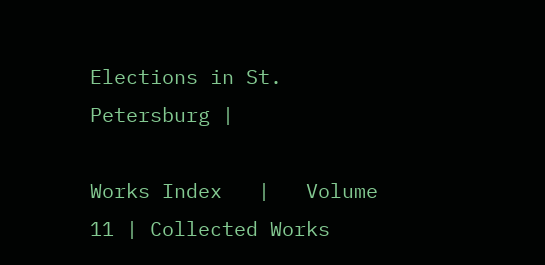Elections in St. Petersburg |

Works Index   |   Volume 11 | Collected Works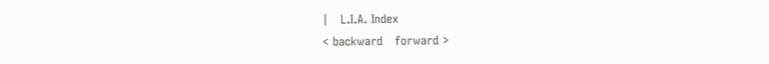|   L.I.A. Index
< backward   forward >